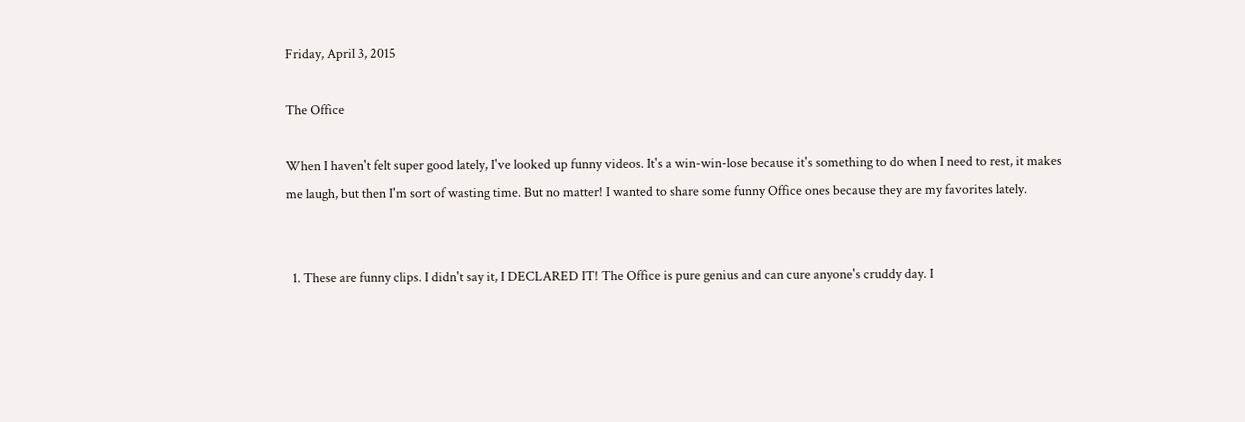Friday, April 3, 2015

The Office

When I haven't felt super good lately, I've looked up funny videos. It's a win-win-lose because it's something to do when I need to rest, it makes me laugh, but then I'm sort of wasting time. But no matter! I wanted to share some funny Office ones because they are my favorites lately.


  1. These are funny clips. I didn't say it, I DECLARED IT! The Office is pure genius and can cure anyone's cruddy day. I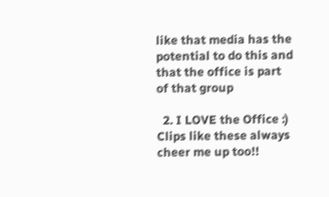like that media has the potential to do this and that the office is part of that group

  2. I LOVE the Office :) Clips like these always cheer me up too!!